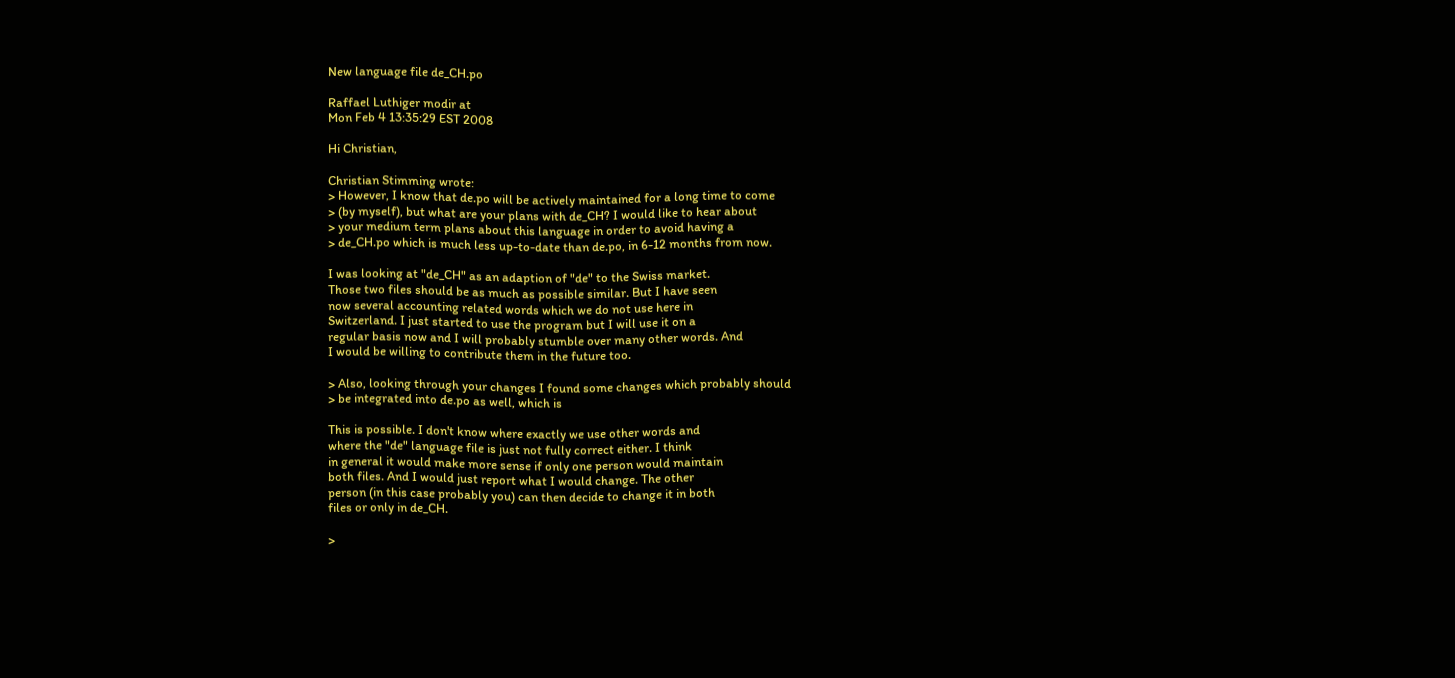New language file de_CH.po

Raffael Luthiger modir at
Mon Feb 4 13:35:29 EST 2008

Hi Christian,

Christian Stimming wrote:
> However, I know that de.po will be actively maintained for a long time to come
> (by myself), but what are your plans with de_CH? I would like to hear about
> your medium term plans about this language in order to avoid having a
> de_CH.po which is much less up-to-date than de.po, in 6-12 months from now.

I was looking at "de_CH" as an adaption of "de" to the Swiss market.
Those two files should be as much as possible similar. But I have seen
now several accounting related words which we do not use here in
Switzerland. I just started to use the program but I will use it on a
regular basis now and I will probably stumble over many other words. And
I would be willing to contribute them in the future too.

> Also, looking through your changes I found some changes which probably should
> be integrated into de.po as well, which is

This is possible. I don't know where exactly we use other words and
where the "de" language file is just not fully correct either. I think
in general it would make more sense if only one person would maintain
both files. And I would just report what I would change. The other
person (in this case probably you) can then decide to change it in both
files or only in de_CH.

>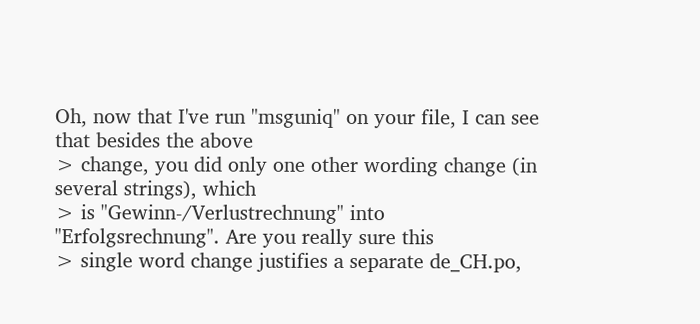Oh, now that I've run "msguniq" on your file, I can see that besides the above
> change, you did only one other wording change (in several strings), which
> is "Gewinn-/Verlustrechnung" into "Erfolgsrechnung". Are you really sure this
> single word change justifies a separate de_CH.po,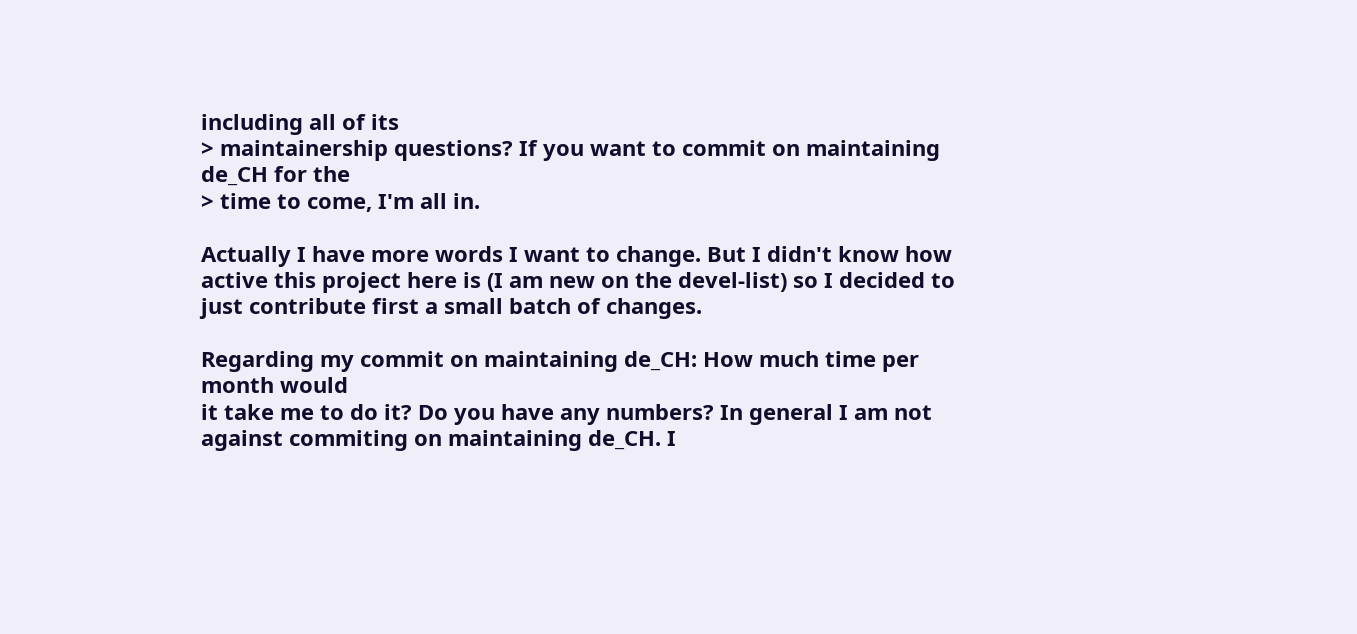including all of its
> maintainership questions? If you want to commit on maintaining de_CH for the
> time to come, I'm all in.

Actually I have more words I want to change. But I didn't know how
active this project here is (I am new on the devel-list) so I decided to
just contribute first a small batch of changes.

Regarding my commit on maintaining de_CH: How much time per month would
it take me to do it? Do you have any numbers? In general I am not
against commiting on maintaining de_CH. I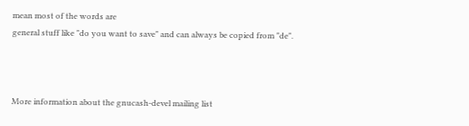mean most of the words are
general stuff like "do you want to save" and can always be copied from "de".



More information about the gnucash-devel mailing list